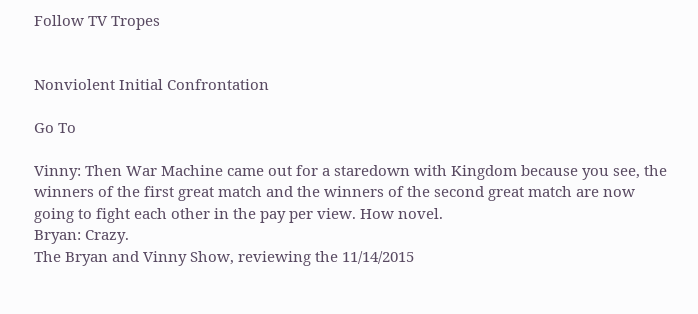Follow TV Tropes


Nonviolent Initial Confrontation

Go To

Vinny: Then War Machine came out for a staredown with Kingdom because you see, the winners of the first great match and the winners of the second great match are now going to fight each other in the pay per view. How novel.
Bryan: Crazy.
The Bryan and Vinny Show, reviewing the 11/14/2015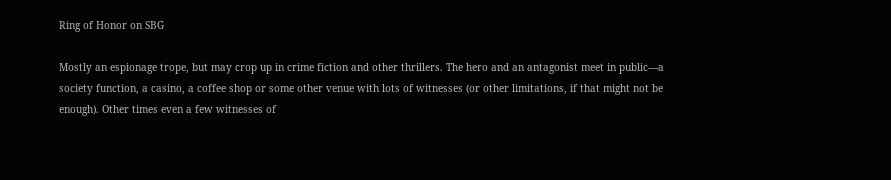Ring of Honor on SBG

Mostly an espionage trope, but may crop up in crime fiction and other thrillers. The hero and an antagonist meet in public—a society function, a casino, a coffee shop or some other venue with lots of witnesses (or other limitations, if that might not be enough). Other times even a few witnesses of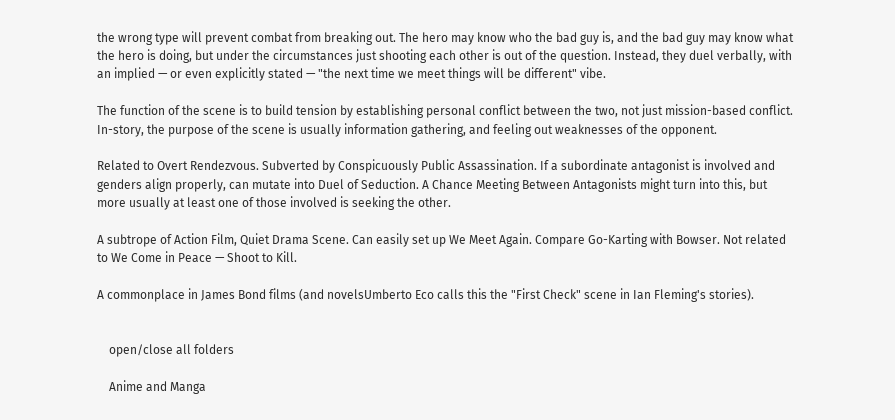the wrong type will prevent combat from breaking out. The hero may know who the bad guy is, and the bad guy may know what the hero is doing, but under the circumstances just shooting each other is out of the question. Instead, they duel verbally, with an implied — or even explicitly stated — "the next time we meet things will be different" vibe.

The function of the scene is to build tension by establishing personal conflict between the two, not just mission-based conflict. In-story, the purpose of the scene is usually information gathering, and feeling out weaknesses of the opponent.

Related to Overt Rendezvous. Subverted by Conspicuously Public Assassination. If a subordinate antagonist is involved and genders align properly, can mutate into Duel of Seduction. A Chance Meeting Between Antagonists might turn into this, but more usually at least one of those involved is seeking the other.

A subtrope of Action Film, Quiet Drama Scene. Can easily set up We Meet Again. Compare Go-Karting with Bowser. Not related to We Come in Peace — Shoot to Kill.

A commonplace in James Bond films (and novelsUmberto Eco calls this the "First Check" scene in Ian Fleming's stories).


    open/close all folders

    Anime and Manga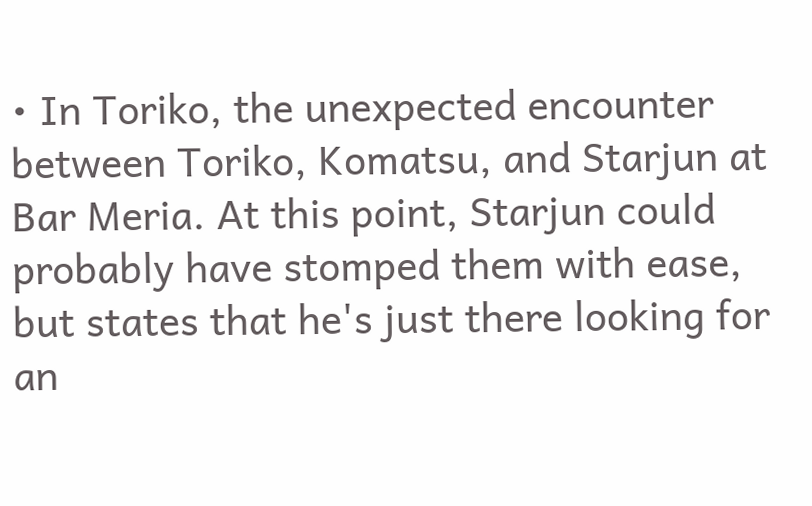• In Toriko, the unexpected encounter between Toriko, Komatsu, and Starjun at Bar Meria. At this point, Starjun could probably have stomped them with ease, but states that he's just there looking for an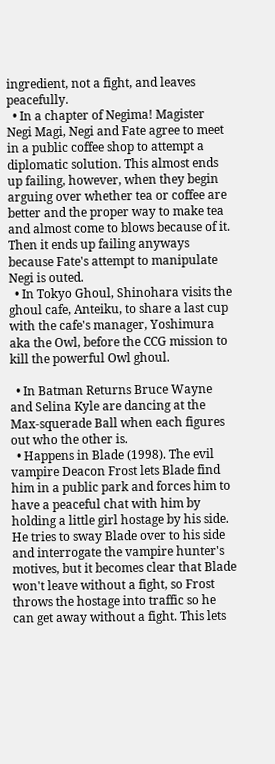ingredient, not a fight, and leaves peacefully.
  • In a chapter of Negima! Magister Negi Magi, Negi and Fate agree to meet in a public coffee shop to attempt a diplomatic solution. This almost ends up failing, however, when they begin arguing over whether tea or coffee are better and the proper way to make tea and almost come to blows because of it. Then it ends up failing anyways because Fate's attempt to manipulate Negi is outed.
  • In Tokyo Ghoul, Shinohara visits the ghoul cafe, Anteiku, to share a last cup with the cafe's manager, Yoshimura aka the Owl, before the CCG mission to kill the powerful Owl ghoul.

  • In Batman Returns Bruce Wayne and Selina Kyle are dancing at the Max-squerade Ball when each figures out who the other is.
  • Happens in Blade (1998). The evil vampire Deacon Frost lets Blade find him in a public park and forces him to have a peaceful chat with him by holding a little girl hostage by his side. He tries to sway Blade over to his side and interrogate the vampire hunter's motives, but it becomes clear that Blade won't leave without a fight, so Frost throws the hostage into traffic so he can get away without a fight. This lets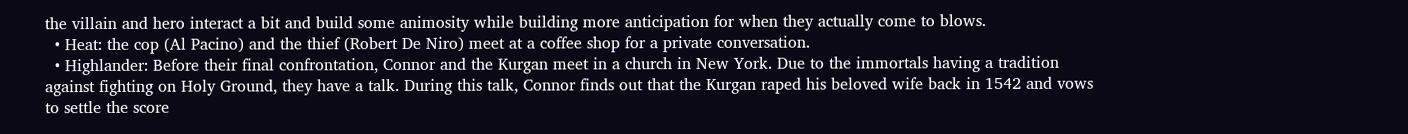the villain and hero interact a bit and build some animosity while building more anticipation for when they actually come to blows.
  • Heat: the cop (Al Pacino) and the thief (Robert De Niro) meet at a coffee shop for a private conversation.
  • Highlander: Before their final confrontation, Connor and the Kurgan meet in a church in New York. Due to the immortals having a tradition against fighting on Holy Ground, they have a talk. During this talk, Connor finds out that the Kurgan raped his beloved wife back in 1542 and vows to settle the score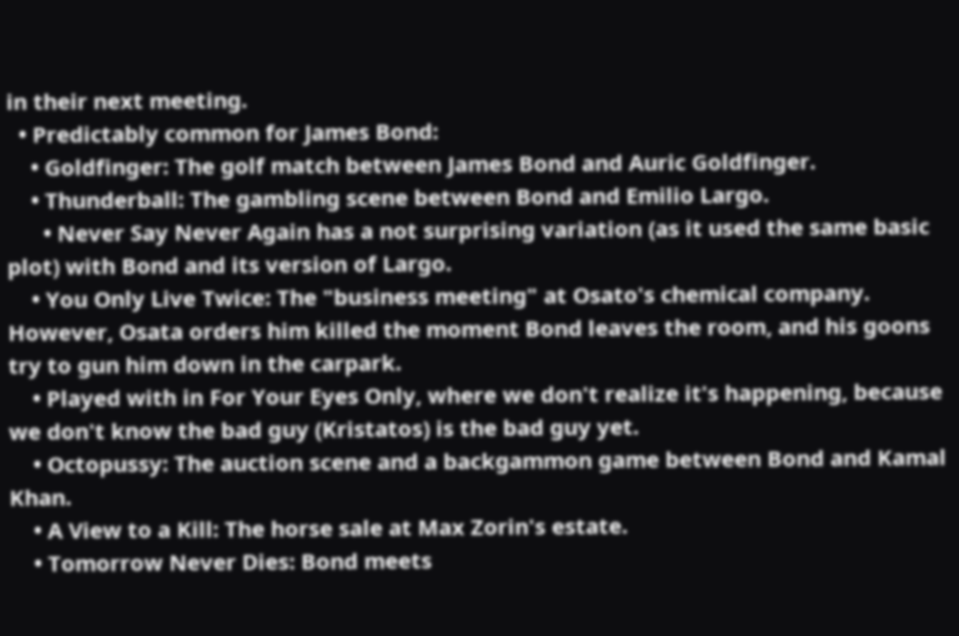in their next meeting.
  • Predictably common for James Bond:
    • Goldfinger: The golf match between James Bond and Auric Goldfinger.
    • Thunderball: The gambling scene between Bond and Emilio Largo.
      • Never Say Never Again has a not surprising variation (as it used the same basic plot) with Bond and its version of Largo.
    • You Only Live Twice: The "business meeting" at Osato's chemical company. However, Osata orders him killed the moment Bond leaves the room, and his goons try to gun him down in the carpark.
    • Played with in For Your Eyes Only, where we don't realize it's happening, because we don't know the bad guy (Kristatos) is the bad guy yet.
    • Octopussy: The auction scene and a backgammon game between Bond and Kamal Khan.
    • A View to a Kill: The horse sale at Max Zorin's estate.
    • Tomorrow Never Dies: Bond meets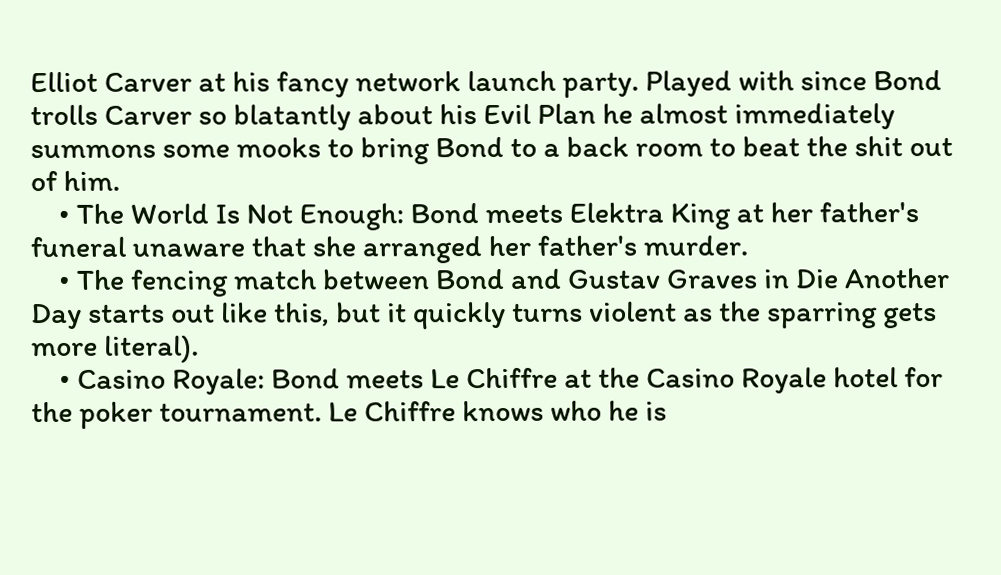Elliot Carver at his fancy network launch party. Played with since Bond trolls Carver so blatantly about his Evil Plan he almost immediately summons some mooks to bring Bond to a back room to beat the shit out of him.
    • The World Is Not Enough: Bond meets Elektra King at her father's funeral unaware that she arranged her father's murder.
    • The fencing match between Bond and Gustav Graves in Die Another Day starts out like this, but it quickly turns violent as the sparring gets more literal).
    • Casino Royale: Bond meets Le Chiffre at the Casino Royale hotel for the poker tournament. Le Chiffre knows who he is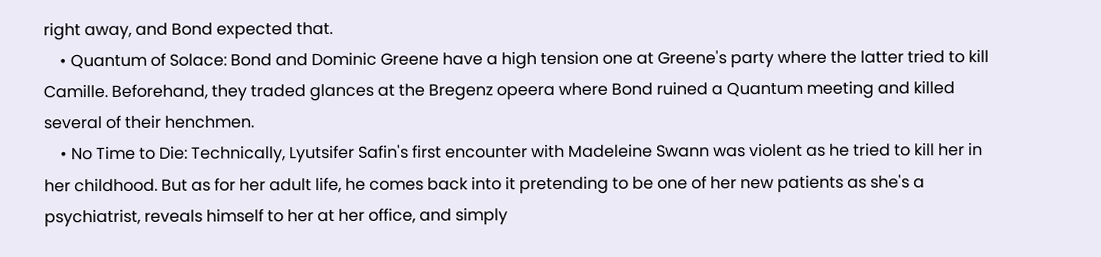right away, and Bond expected that.
    • Quantum of Solace: Bond and Dominic Greene have a high tension one at Greene's party where the latter tried to kill Camille. Beforehand, they traded glances at the Bregenz opeera where Bond ruined a Quantum meeting and killed several of their henchmen.
    • No Time to Die: Technically, Lyutsifer Safin's first encounter with Madeleine Swann was violent as he tried to kill her in her childhood. But as for her adult life, he comes back into it pretending to be one of her new patients as she's a psychiatrist, reveals himself to her at her office, and simply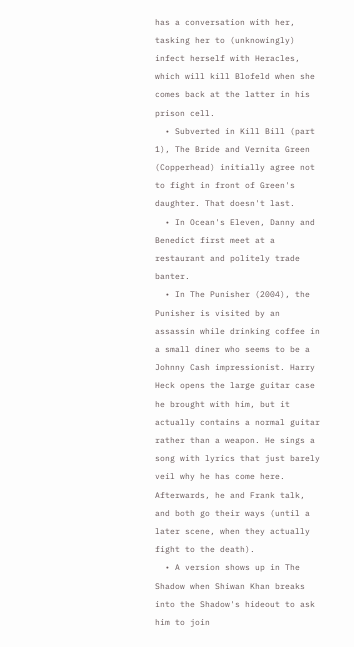has a conversation with her, tasking her to (unknowingly) infect herself with Heracles, which will kill Blofeld when she comes back at the latter in his prison cell.
  • Subverted in Kill Bill (part 1), The Bride and Vernita Green (Copperhead) initially agree not to fight in front of Green's daughter. That doesn't last.
  • In Ocean's Eleven, Danny and Benedict first meet at a restaurant and politely trade banter.
  • In The Punisher (2004), the Punisher is visited by an assassin while drinking coffee in a small diner who seems to be a Johnny Cash impressionist. Harry Heck opens the large guitar case he brought with him, but it actually contains a normal guitar rather than a weapon. He sings a song with lyrics that just barely veil why he has come here. Afterwards, he and Frank talk, and both go their ways (until a later scene, when they actually fight to the death).
  • A version shows up in The Shadow when Shiwan Khan breaks into the Shadow's hideout to ask him to join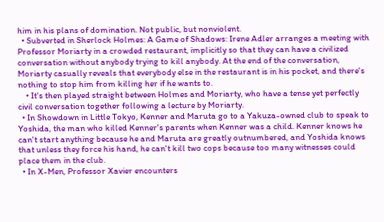him in his plans of domination. Not public, but nonviolent.
  • Subverted in Sherlock Holmes: A Game of Shadows: Irene Adler arranges a meeting with Professor Moriarty in a crowded restaurant, implicitly so that they can have a civilized conversation without anybody trying to kill anybody. At the end of the conversation, Moriarty casually reveals that everybody else in the restaurant is in his pocket, and there's nothing to stop him from killing her if he wants to.
    • It's then played straight between Holmes and Moriarty, who have a tense yet perfectly civil conversation together following a lecture by Moriarty.
  • In Showdown in Little Tokyo, Kenner and Maruta go to a Yakuza-owned club to speak to Yoshida, the man who killed Kenner's parents when Kenner was a child. Kenner knows he can't start anything because he and Maruta are greatly outnumbered, and Yoshida knows that unless they force his hand, he can't kill two cops because too many witnesses could place them in the club.
  • In X-Men, Professor Xavier encounters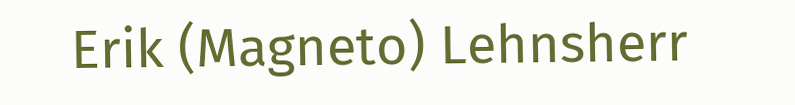Erik (Magneto) Lehnsherr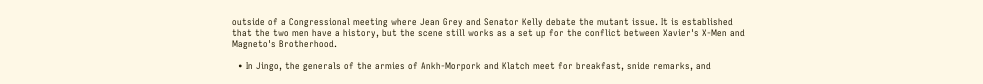outside of a Congressional meeting where Jean Grey and Senator Kelly debate the mutant issue. It is established that the two men have a history, but the scene still works as a set up for the conflict between Xavier's X-Men and Magneto's Brotherhood.

  • In Jingo, the generals of the armies of Ankh-Morpork and Klatch meet for breakfast, snide remarks, and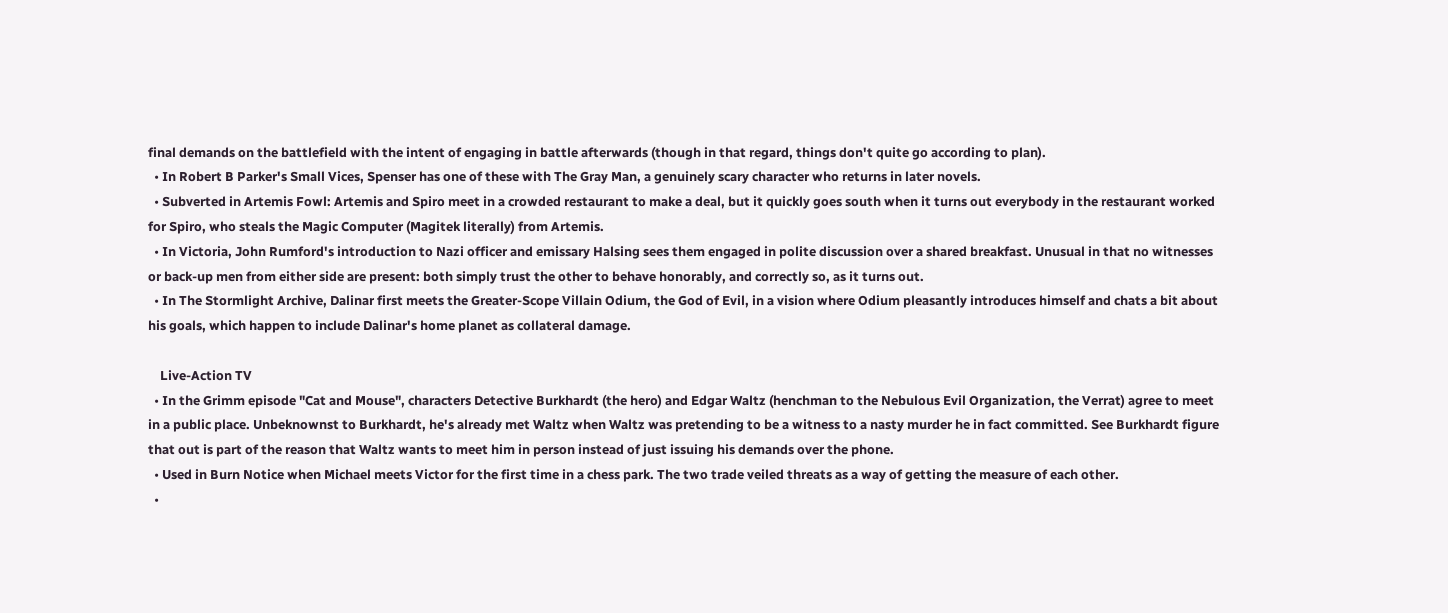final demands on the battlefield with the intent of engaging in battle afterwards (though in that regard, things don't quite go according to plan).
  • In Robert B Parker's Small Vices, Spenser has one of these with The Gray Man, a genuinely scary character who returns in later novels.
  • Subverted in Artemis Fowl: Artemis and Spiro meet in a crowded restaurant to make a deal, but it quickly goes south when it turns out everybody in the restaurant worked for Spiro, who steals the Magic Computer (Magitek literally) from Artemis.
  • In Victoria, John Rumford's introduction to Nazi officer and emissary Halsing sees them engaged in polite discussion over a shared breakfast. Unusual in that no witnesses or back-up men from either side are present: both simply trust the other to behave honorably, and correctly so, as it turns out.
  • In The Stormlight Archive, Dalinar first meets the Greater-Scope Villain Odium, the God of Evil, in a vision where Odium pleasantly introduces himself and chats a bit about his goals, which happen to include Dalinar's home planet as collateral damage.

    Live-Action TV
  • In the Grimm episode "Cat and Mouse", characters Detective Burkhardt (the hero) and Edgar Waltz (henchman to the Nebulous Evil Organization, the Verrat) agree to meet in a public place. Unbeknownst to Burkhardt, he's already met Waltz when Waltz was pretending to be a witness to a nasty murder he in fact committed. See Burkhardt figure that out is part of the reason that Waltz wants to meet him in person instead of just issuing his demands over the phone.
  • Used in Burn Notice when Michael meets Victor for the first time in a chess park. The two trade veiled threats as a way of getting the measure of each other.
  •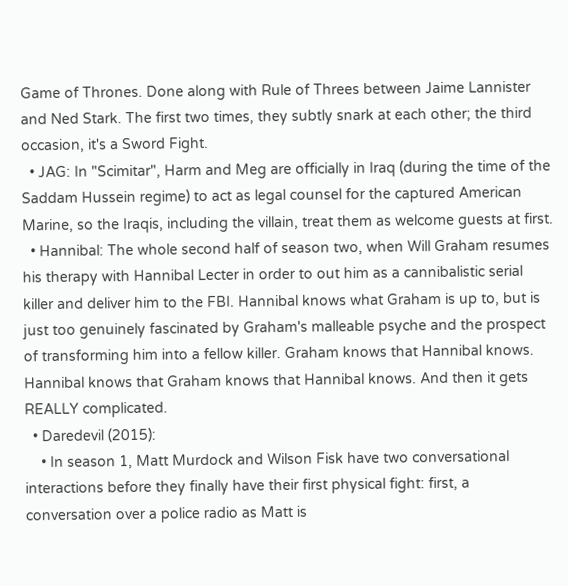Game of Thrones. Done along with Rule of Threes between Jaime Lannister and Ned Stark. The first two times, they subtly snark at each other; the third occasion, it's a Sword Fight.
  • JAG: In "Scimitar", Harm and Meg are officially in Iraq (during the time of the Saddam Hussein regime) to act as legal counsel for the captured American Marine, so the Iraqis, including the villain, treat them as welcome guests at first.
  • Hannibal: The whole second half of season two, when Will Graham resumes his therapy with Hannibal Lecter in order to out him as a cannibalistic serial killer and deliver him to the FBI. Hannibal knows what Graham is up to, but is just too genuinely fascinated by Graham's malleable psyche and the prospect of transforming him into a fellow killer. Graham knows that Hannibal knows. Hannibal knows that Graham knows that Hannibal knows. And then it gets REALLY complicated.
  • Daredevil (2015):
    • In season 1, Matt Murdock and Wilson Fisk have two conversational interactions before they finally have their first physical fight: first, a conversation over a police radio as Matt is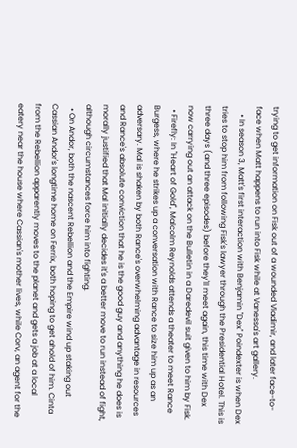trying to get information on Fisk out of a wounded Vladimir, and later face-to-face when Matt happens to run into Fisk while at Vanessa's art gallery.
    • In season 3, Matt's first interaction with Benjamin "Dex" Poindexter is when Dex tries to stop him from following Fisk's lawyer through the Presidential Hotel. This is three days (and three episodes) before they'll meet again, this time with Dex now carrying out an attack on the Bulletin in a Daredevil suit given to him by Fisk.
  • Firefly: In "Heart of Gold", Malcolm Reynolds attends a theater to meet Rance Burgess, where he strikes up a conversation with Rance to size him up as an adversary. Mal is shaken by both Rance's overwhelming advantage in resources and Rance's absolute conviction that he is the good guy and anything he does is morally justified that Mal initially decides it's a better move to run instead of fight, although circumstances force him into fighting.
  • On Andor, both the nascent Rebellion and the Empire wind up staking out Cassian Andor's longtime home on Ferrix, both hoping to get ahold of him. Cinta from the Rebellion apparently moves to the planet and gets a job at a local eatery near the house where Cassian's mother lives, while Corv, an agent for the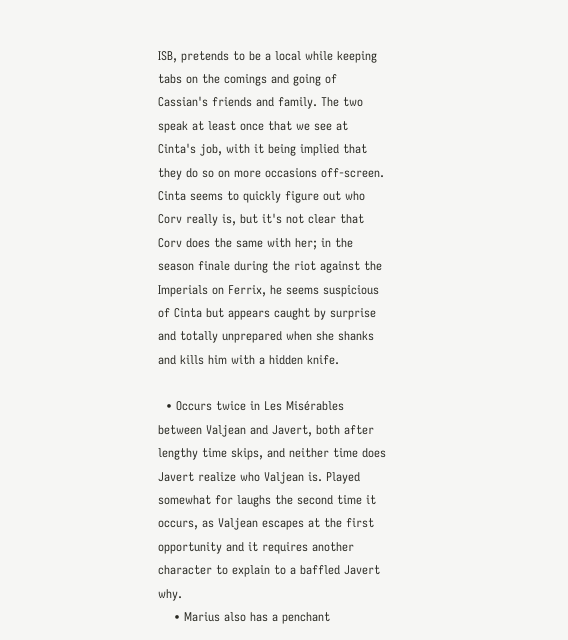ISB, pretends to be a local while keeping tabs on the comings and going of Cassian's friends and family. The two speak at least once that we see at Cinta's job, with it being implied that they do so on more occasions off-screen. Cinta seems to quickly figure out who Corv really is, but it's not clear that Corv does the same with her; in the season finale during the riot against the Imperials on Ferrix, he seems suspicious of Cinta but appears caught by surprise and totally unprepared when she shanks and kills him with a hidden knife.

  • Occurs twice in Les Misérables between Valjean and Javert, both after lengthy time skips, and neither time does Javert realize who Valjean is. Played somewhat for laughs the second time it occurs, as Valjean escapes at the first opportunity and it requires another character to explain to a baffled Javert why.
    • Marius also has a penchant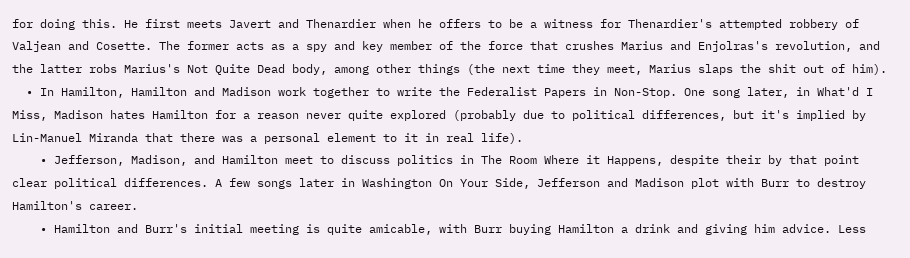for doing this. He first meets Javert and Thenardier when he offers to be a witness for Thenardier's attempted robbery of Valjean and Cosette. The former acts as a spy and key member of the force that crushes Marius and Enjolras's revolution, and the latter robs Marius's Not Quite Dead body, among other things (the next time they meet, Marius slaps the shit out of him).
  • In Hamilton, Hamilton and Madison work together to write the Federalist Papers in Non-Stop. One song later, in What'd I Miss, Madison hates Hamilton for a reason never quite explored (probably due to political differences, but it's implied by Lin-Manuel Miranda that there was a personal element to it in real life).
    • Jefferson, Madison, and Hamilton meet to discuss politics in The Room Where it Happens, despite their by that point clear political differences. A few songs later in Washington On Your Side, Jefferson and Madison plot with Burr to destroy Hamilton's career.
    • Hamilton and Burr's initial meeting is quite amicable, with Burr buying Hamilton a drink and giving him advice. Less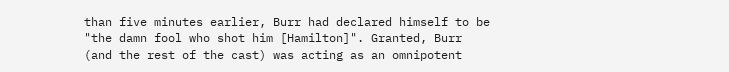than five minutes earlier, Burr had declared himself to be "the damn fool who shot him [Hamilton]". Granted, Burr (and the rest of the cast) was acting as an omnipotent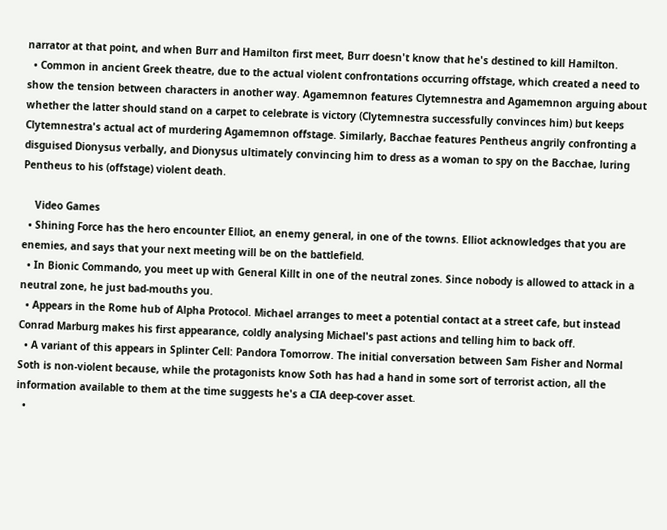narrator at that point, and when Burr and Hamilton first meet, Burr doesn't know that he's destined to kill Hamilton.
  • Common in ancient Greek theatre, due to the actual violent confrontations occurring offstage, which created a need to show the tension between characters in another way. Agamemnon features Clytemnestra and Agamemnon arguing about whether the latter should stand on a carpet to celebrate is victory (Clytemnestra successfully convinces him) but keeps Clytemnestra's actual act of murdering Agamemnon offstage. Similarly, Bacchae features Pentheus angrily confronting a disguised Dionysus verbally, and Dionysus ultimately convincing him to dress as a woman to spy on the Bacchae, luring Pentheus to his (offstage) violent death.

    Video Games
  • Shining Force has the hero encounter Elliot, an enemy general, in one of the towns. Elliot acknowledges that you are enemies, and says that your next meeting will be on the battlefield.
  • In Bionic Commando, you meet up with General Killt in one of the neutral zones. Since nobody is allowed to attack in a neutral zone, he just bad-mouths you.
  • Appears in the Rome hub of Alpha Protocol. Michael arranges to meet a potential contact at a street cafe, but instead Conrad Marburg makes his first appearance, coldly analysing Michael's past actions and telling him to back off.
  • A variant of this appears in Splinter Cell: Pandora Tomorrow. The initial conversation between Sam Fisher and Normal Soth is non-violent because, while the protagonists know Soth has had a hand in some sort of terrorist action, all the information available to them at the time suggests he's a CIA deep-cover asset.
  •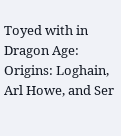Toyed with in Dragon Age: Origins: Loghain, Arl Howe, and Ser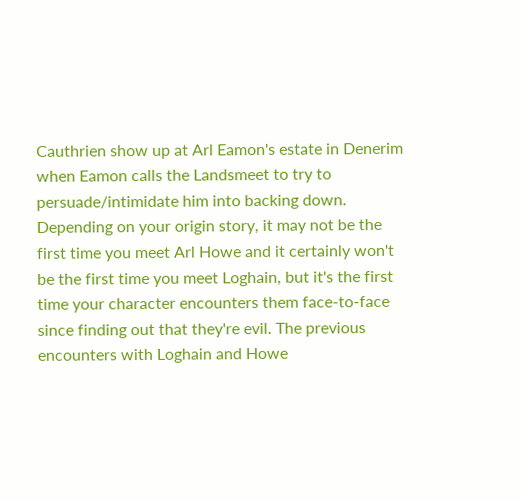Cauthrien show up at Arl Eamon's estate in Denerim when Eamon calls the Landsmeet to try to persuade/intimidate him into backing down. Depending on your origin story, it may not be the first time you meet Arl Howe and it certainly won't be the first time you meet Loghain, but it's the first time your character encounters them face-to-face since finding out that they're evil. The previous encounters with Loghain and Howe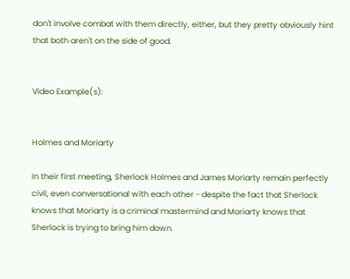don't involve combat with them directly, either, but they pretty obviously hint that both aren't on the side of good.


Video Example(s):


Holmes and Moriarty

In their first meeting, Sherlock Holmes and James Moriarty remain perfectly civil, even conversational with each other - despite the fact that Sherlock knows that Moriarty is a criminal mastermind and Moriarty knows that Sherlock is trying to bring him down.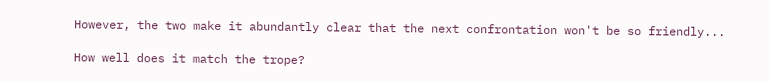However, the two make it abundantly clear that the next confrontation won't be so friendly...

How well does it match the trope?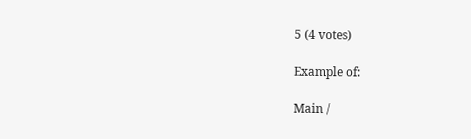5 (4 votes)

Example of:

Main /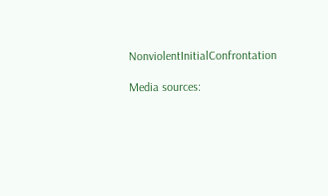NonviolentInitialConfrontation

Media sources: